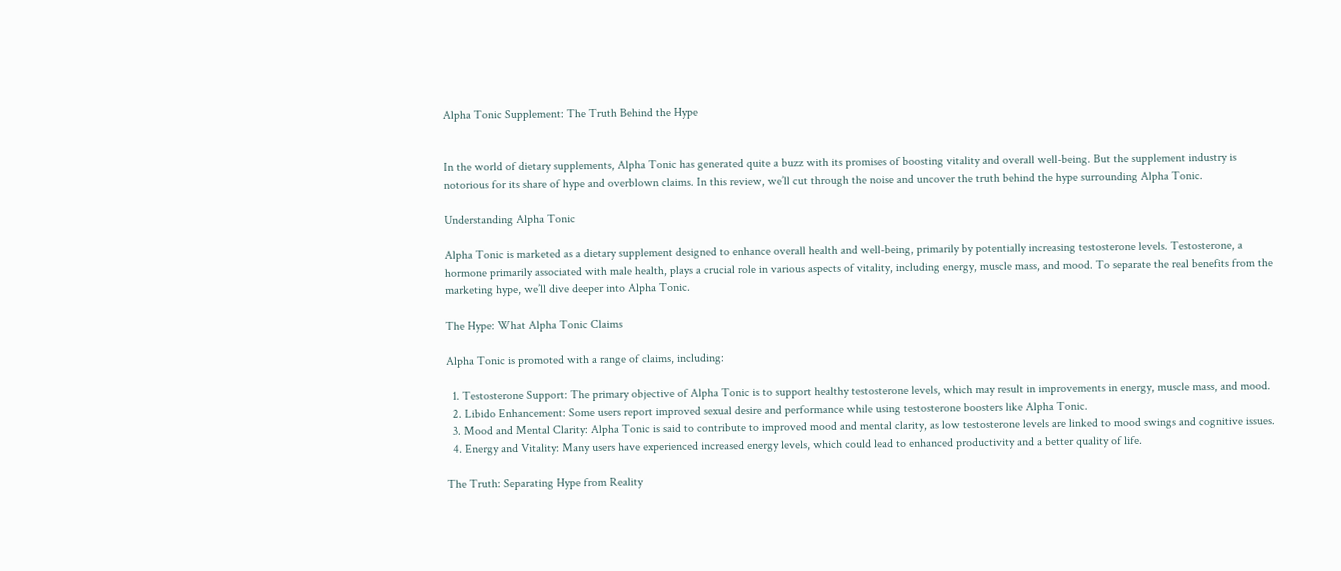Alpha Tonic Supplement: The Truth Behind the Hype


In the world of dietary supplements, Alpha Tonic has generated quite a buzz with its promises of boosting vitality and overall well-being. But the supplement industry is notorious for its share of hype and overblown claims. In this review, we’ll cut through the noise and uncover the truth behind the hype surrounding Alpha Tonic.

Understanding Alpha Tonic

Alpha Tonic is marketed as a dietary supplement designed to enhance overall health and well-being, primarily by potentially increasing testosterone levels. Testosterone, a hormone primarily associated with male health, plays a crucial role in various aspects of vitality, including energy, muscle mass, and mood. To separate the real benefits from the marketing hype, we’ll dive deeper into Alpha Tonic.

The Hype: What Alpha Tonic Claims

Alpha Tonic is promoted with a range of claims, including:

  1. Testosterone Support: The primary objective of Alpha Tonic is to support healthy testosterone levels, which may result in improvements in energy, muscle mass, and mood.
  2. Libido Enhancement: Some users report improved sexual desire and performance while using testosterone boosters like Alpha Tonic.
  3. Mood and Mental Clarity: Alpha Tonic is said to contribute to improved mood and mental clarity, as low testosterone levels are linked to mood swings and cognitive issues.
  4. Energy and Vitality: Many users have experienced increased energy levels, which could lead to enhanced productivity and a better quality of life.

The Truth: Separating Hype from Reality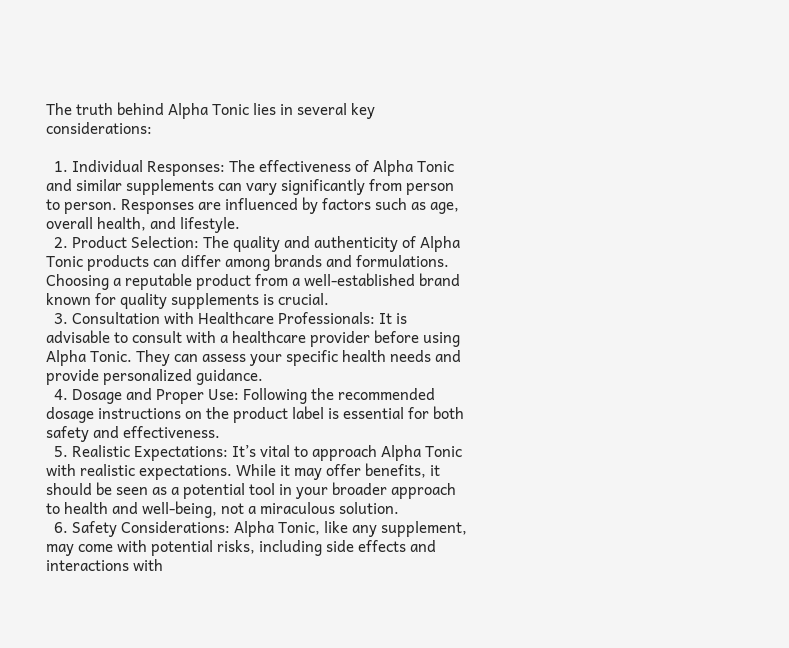The truth behind Alpha Tonic lies in several key considerations:

  1. Individual Responses: The effectiveness of Alpha Tonic and similar supplements can vary significantly from person to person. Responses are influenced by factors such as age, overall health, and lifestyle.
  2. Product Selection: The quality and authenticity of Alpha Tonic products can differ among brands and formulations. Choosing a reputable product from a well-established brand known for quality supplements is crucial.
  3. Consultation with Healthcare Professionals: It is advisable to consult with a healthcare provider before using Alpha Tonic. They can assess your specific health needs and provide personalized guidance.
  4. Dosage and Proper Use: Following the recommended dosage instructions on the product label is essential for both safety and effectiveness.
  5. Realistic Expectations: It’s vital to approach Alpha Tonic with realistic expectations. While it may offer benefits, it should be seen as a potential tool in your broader approach to health and well-being, not a miraculous solution.
  6. Safety Considerations: Alpha Tonic, like any supplement, may come with potential risks, including side effects and interactions with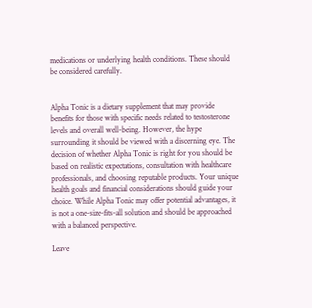medications or underlying health conditions. These should be considered carefully.


Alpha Tonic is a dietary supplement that may provide benefits for those with specific needs related to testosterone levels and overall well-being. However, the hype surrounding it should be viewed with a discerning eye. The decision of whether Alpha Tonic is right for you should be based on realistic expectations, consultation with healthcare professionals, and choosing reputable products. Your unique health goals and financial considerations should guide your choice. While Alpha Tonic may offer potential advantages, it is not a one-size-fits-all solution and should be approached with a balanced perspective.

Leave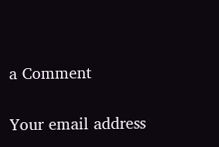a Comment

Your email address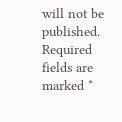will not be published. Required fields are marked *